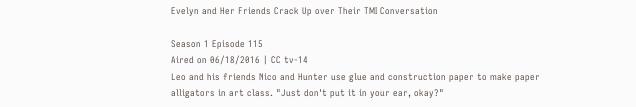Evelyn and Her Friends Crack Up over Their TMI Conversation

Season 1 Episode 115
Aired on 06/18/2016 | CC tv-14
Leo and his friends Nico and Hunter use glue and construction paper to make paper alligators in art class. "Just don't put it in your ear, okay?"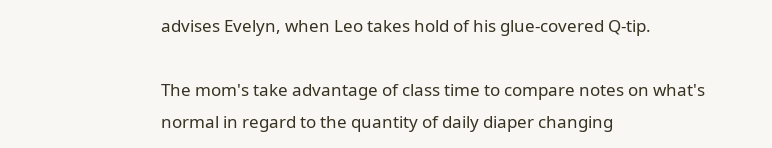advises Evelyn, when Leo takes hold of his glue-covered Q-tip.

The mom's take advantage of class time to compare notes on what's normal in regard to the quantity of daily diaper changing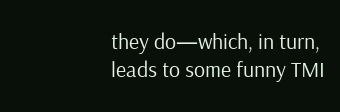they do—which, in turn, leads to some funny TMI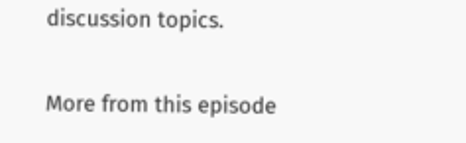discussion topics.

More from this episode